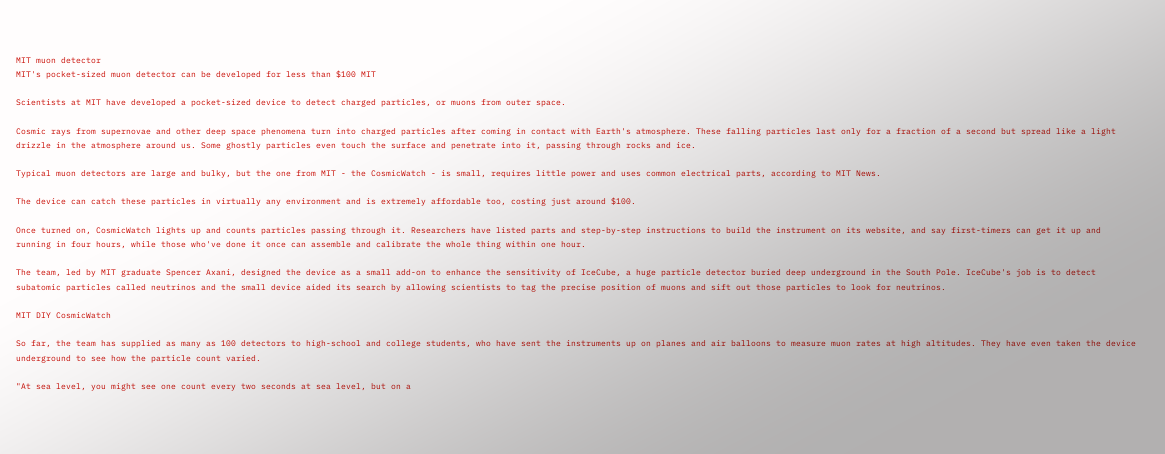MIT muon detector
MIT's pocket-sized muon detector can be developed for less than $100 MIT

Scientists at MIT have developed a pocket-sized device to detect charged particles, or muons from outer space.

Cosmic rays from supernovae and other deep space phenomena turn into charged particles after coming in contact with Earth's atmosphere. These falling particles last only for a fraction of a second but spread like a light drizzle in the atmosphere around us. Some ghostly particles even touch the surface and penetrate into it, passing through rocks and ice.

Typical muon detectors are large and bulky, but the one from MIT - the CosmicWatch - is small, requires little power and uses common electrical parts, according to MIT News.

The device can catch these particles in virtually any environment and is extremely affordable too, costing just around $100.

Once turned on, CosmicWatch lights up and counts particles passing through it. Researchers have listed parts and step-by-step instructions to build the instrument on its website, and say first-timers can get it up and running in four hours, while those who've done it once can assemble and calibrate the whole thing within one hour.

The team, led by MIT graduate Spencer Axani, designed the device as a small add-on to enhance the sensitivity of IceCube, a huge particle detector buried deep underground in the South Pole. IceCube's job is to detect subatomic particles called neutrinos and the small device aided its search by allowing scientists to tag the precise position of muons and sift out those particles to look for neutrinos.

MIT DIY CosmicWatch

So far, the team has supplied as many as 100 detectors to high-school and college students, who have sent the instruments up on planes and air balloons to measure muon rates at high altitudes. They have even taken the device underground to see how the particle count varied.

"At sea level, you might see one count every two seconds at sea level, but on a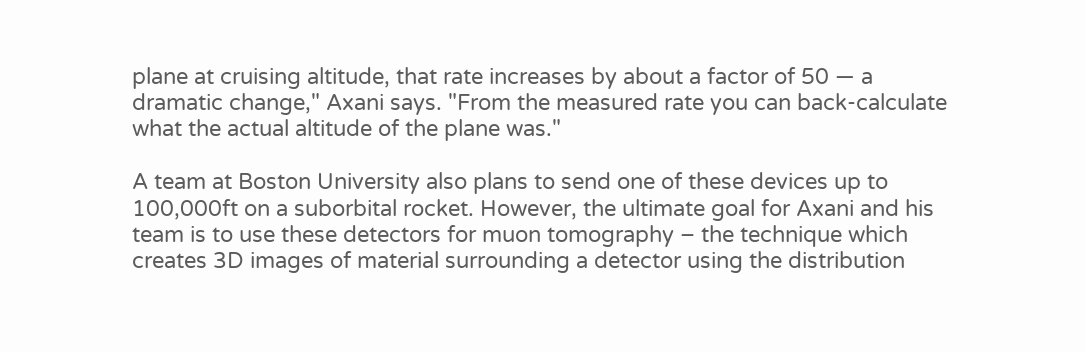plane at cruising altitude, that rate increases by about a factor of 50 — a dramatic change," Axani says. "From the measured rate you can back-calculate what the actual altitude of the plane was."

A team at Boston University also plans to send one of these devices up to 100,000ft on a suborbital rocket. However, the ultimate goal for Axani and his team is to use these detectors for muon tomography – the technique which creates 3D images of material surrounding a detector using the distribution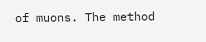of muons. The method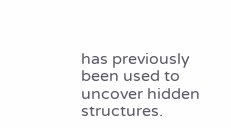has previously been used to uncover hidden structures.